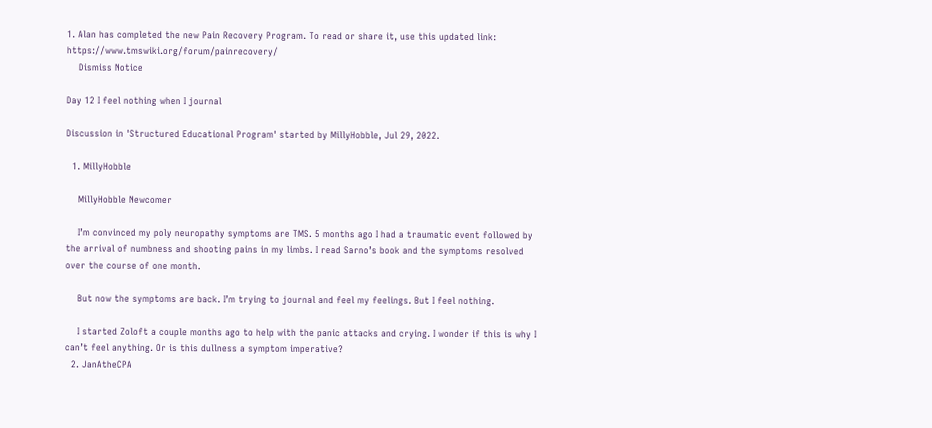1. Alan has completed the new Pain Recovery Program. To read or share it, use this updated link: https://www.tmswiki.org/forum/painrecovery/
    Dismiss Notice

Day 12 I feel nothing when I journal

Discussion in 'Structured Educational Program' started by MillyHobble, Jul 29, 2022.

  1. MillyHobble

    MillyHobble Newcomer

    I’m convinced my poly neuropathy symptoms are TMS. 5 months ago I had a traumatic event followed by the arrival of numbness and shooting pains in my limbs. I read Sarno’s book and the symptoms resolved over the course of one month.

    But now the symptoms are back. I’m trying to journal and feel my feelings. But I feel nothing.

    I started Zoloft a couple months ago to help with the panic attacks and crying. I wonder if this is why I can’t feel anything. Or is this dullness a symptom imperative?
  2. JanAtheCPA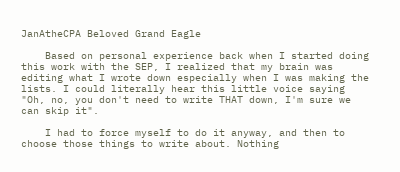JanAtheCPA Beloved Grand Eagle

    Based on personal experience back when I started doing this work with the SEP, I realized that my brain was editing what I wrote down especially when I was making the lists. I could literally hear this little voice saying "Oh, no, you don't need to write THAT down, I'm sure we can skip it".

    I had to force myself to do it anyway, and then to choose those things to write about. Nothing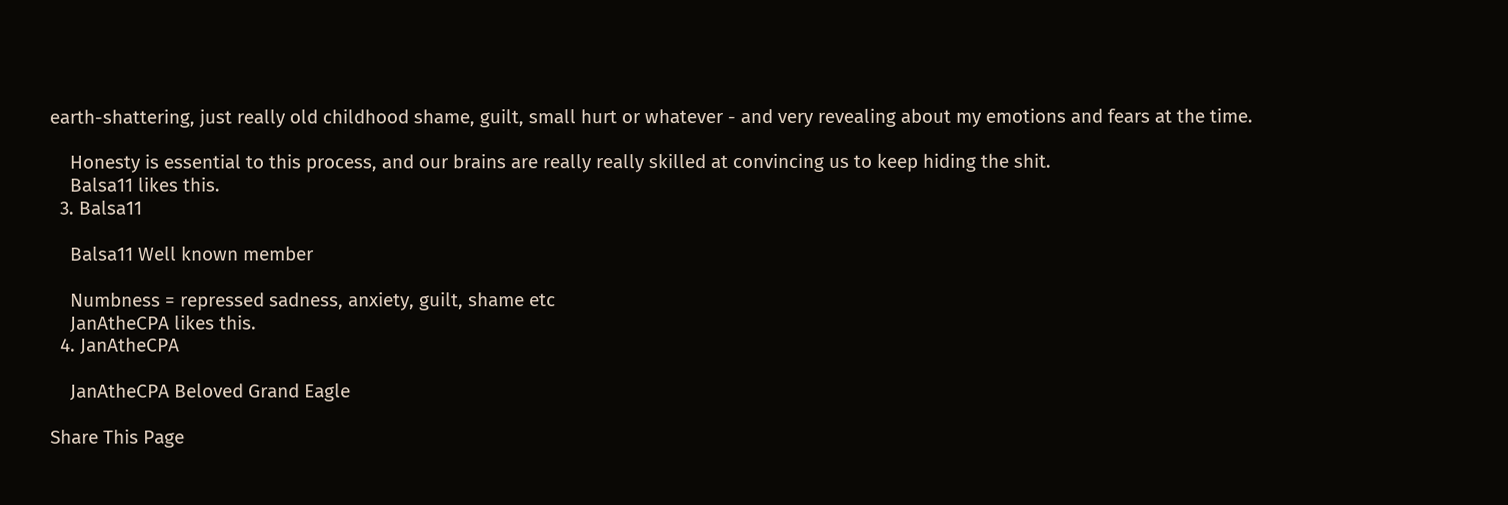earth-shattering, just really old childhood shame, guilt, small hurt or whatever - and very revealing about my emotions and fears at the time.

    Honesty is essential to this process, and our brains are really really skilled at convincing us to keep hiding the shit.
    Balsa11 likes this.
  3. Balsa11

    Balsa11 Well known member

    Numbness = repressed sadness, anxiety, guilt, shame etc
    JanAtheCPA likes this.
  4. JanAtheCPA

    JanAtheCPA Beloved Grand Eagle

Share This Page